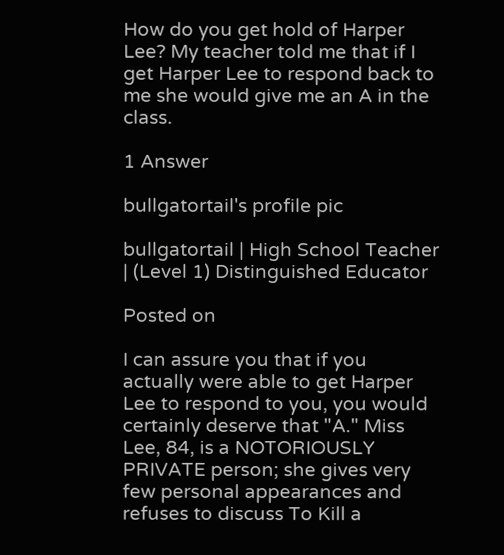How do you get hold of Harper Lee? My teacher told me that if I get Harper Lee to respond back to me she would give me an A in the class.

1 Answer

bullgatortail's profile pic

bullgatortail | High School Teacher | (Level 1) Distinguished Educator

Posted on

I can assure you that if you actually were able to get Harper Lee to respond to you, you would certainly deserve that "A." Miss Lee, 84, is a NOTORIOUSLY PRIVATE person; she gives very few personal appearances and refuses to discuss To Kill a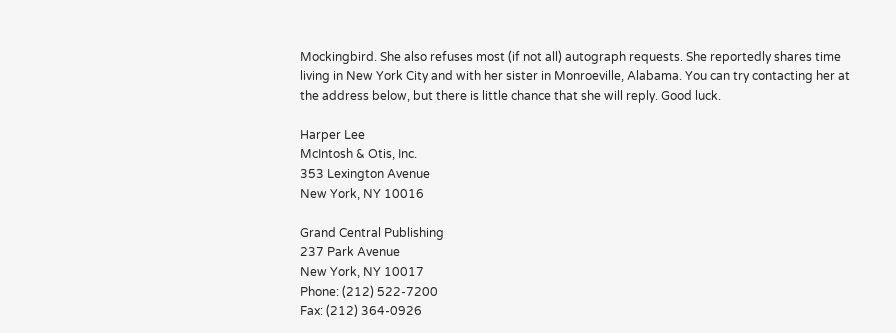Mockingbird. She also refuses most (if not all) autograph requests. She reportedly shares time living in New York City and with her sister in Monroeville, Alabama. You can try contacting her at the address below, but there is little chance that she will reply. Good luck.

Harper Lee
McIntosh & Otis, Inc.
353 Lexington Avenue
New York, NY 10016

Grand Central Publishing
237 Park Avenue
New York, NY 10017
Phone: (212) 522-7200
Fax: (212) 364-0926